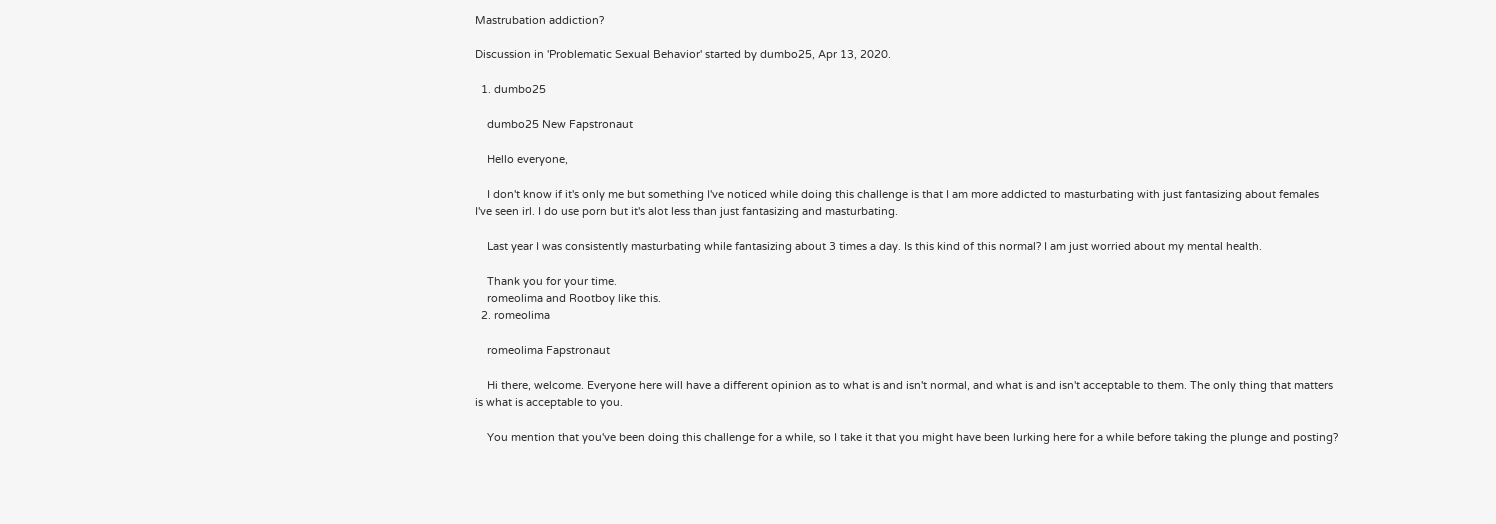Mastrubation addiction?

Discussion in 'Problematic Sexual Behavior' started by dumbo25, Apr 13, 2020.

  1. dumbo25

    dumbo25 New Fapstronaut

    Hello everyone,

    I don't know if it's only me but something I've noticed while doing this challenge is that I am more addicted to masturbating with just fantasizing about females I've seen irl. I do use porn but it's alot less than just fantasizing and masturbating.

    Last year I was consistently masturbating while fantasizing about 3 times a day. Is this kind of this normal? I am just worried about my mental health.

    Thank you for your time.
    romeolima and Rootboy like this.
  2. romeolima

    romeolima Fapstronaut

    Hi there, welcome. Everyone here will have a different opinion as to what is and isn't normal, and what is and isn't acceptable to them. The only thing that matters is what is acceptable to you.

    You mention that you've been doing this challenge for a while, so I take it that you might have been lurking here for a while before taking the plunge and posting?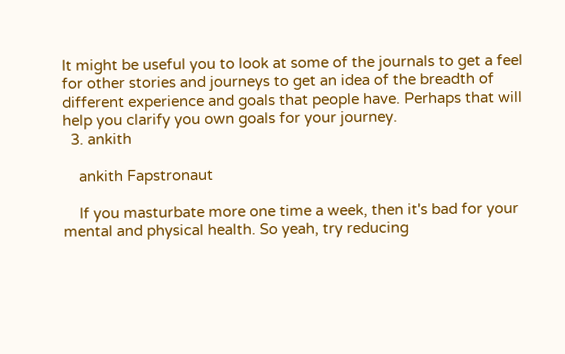It might be useful you to look at some of the journals to get a feel for other stories and journeys to get an idea of the breadth of different experience and goals that people have. Perhaps that will help you clarify you own goals for your journey.
  3. ankith

    ankith Fapstronaut

    If you masturbate more one time a week, then it's bad for your mental and physical health. So yeah, try reducing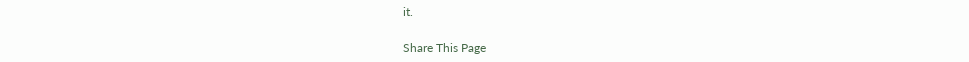it.

Share This Page